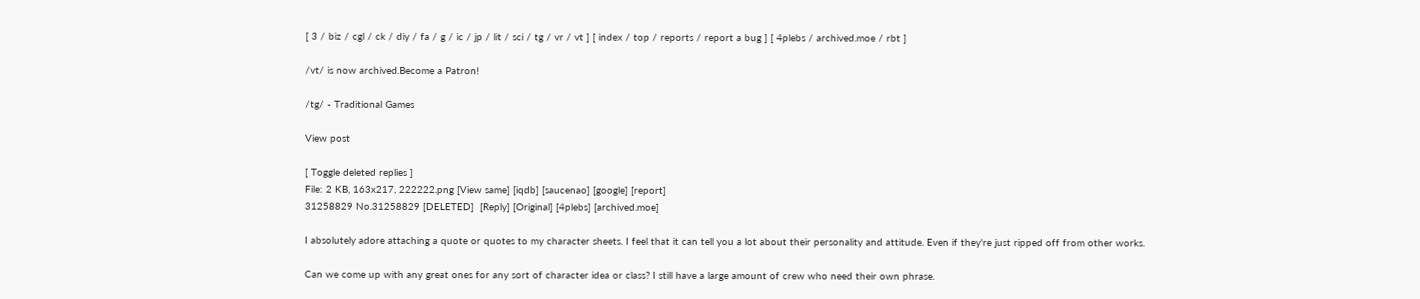[ 3 / biz / cgl / ck / diy / fa / g / ic / jp / lit / sci / tg / vr / vt ] [ index / top / reports / report a bug ] [ 4plebs / archived.moe / rbt ]

/vt/ is now archived.Become a Patron!

/tg/ - Traditional Games

View post

[ Toggle deleted replies ]
File: 2 KB, 163x217, 222222.png [View same] [iqdb] [saucenao] [google] [report]
31258829 No.31258829 [DELETED]  [Reply] [Original] [4plebs] [archived.moe]

I absolutely adore attaching a quote or quotes to my character sheets. I feel that it can tell you a lot about their personality and attitude. Even if they're just ripped off from other works.

Can we come up with any great ones for any sort of character idea or class? I still have a large amount of crew who need their own phrase.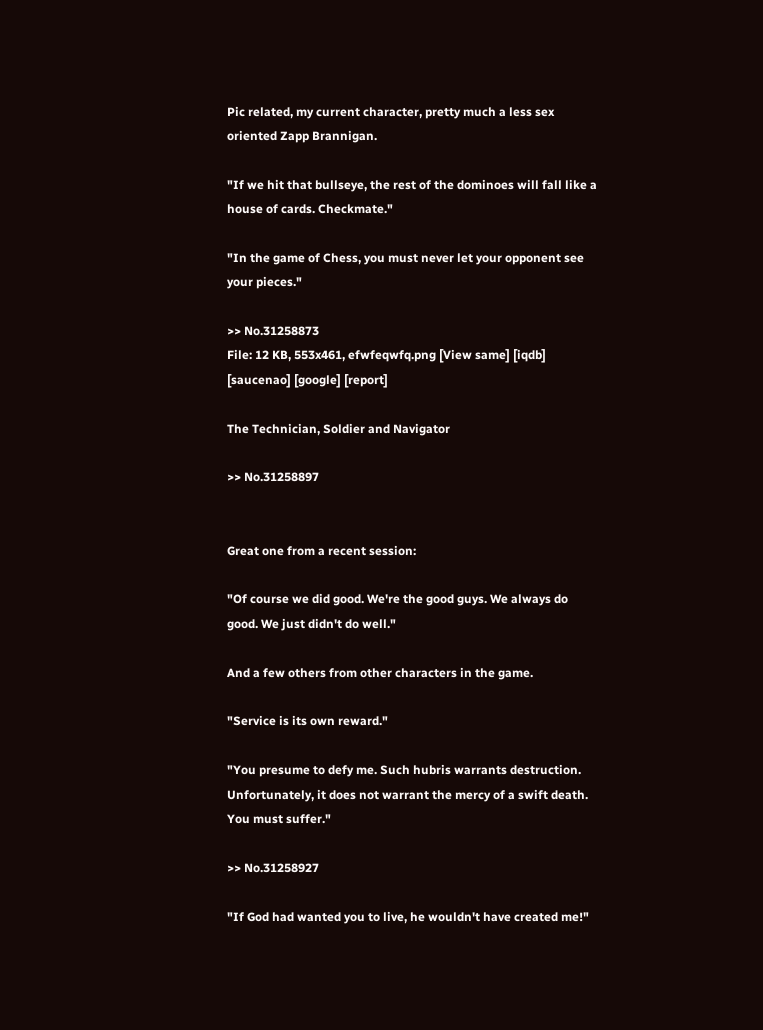Pic related, my current character, pretty much a less sex oriented Zapp Brannigan.

"If we hit that bullseye, the rest of the dominoes will fall like a house of cards. Checkmate."

"In the game of Chess, you must never let your opponent see your pieces."

>> No.31258873
File: 12 KB, 553x461, efwfeqwfq.png [View same] [iqdb] [saucenao] [google] [report]

The Technician, Soldier and Navigator

>> No.31258897


Great one from a recent session:

"Of course we did good. We're the good guys. We always do good. We just didn't do well."

And a few others from other characters in the game.

"Service is its own reward."

"You presume to defy me. Such hubris warrants destruction. Unfortunately, it does not warrant the mercy of a swift death. You must suffer."

>> No.31258927

"If God had wanted you to live, he wouldn't have created me!"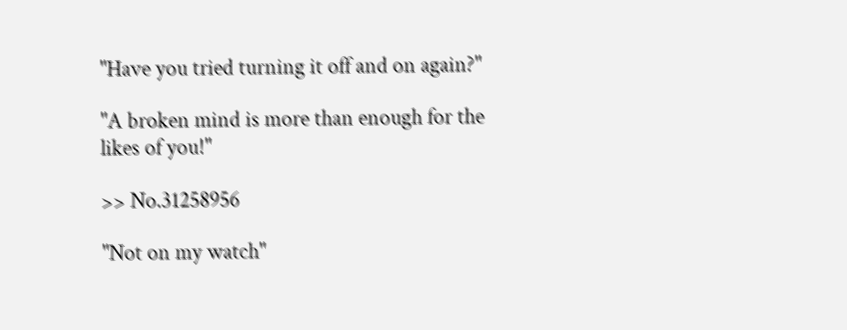"Have you tried turning it off and on again?"

"A broken mind is more than enough for the likes of you!"

>> No.31258956

"Not on my watch"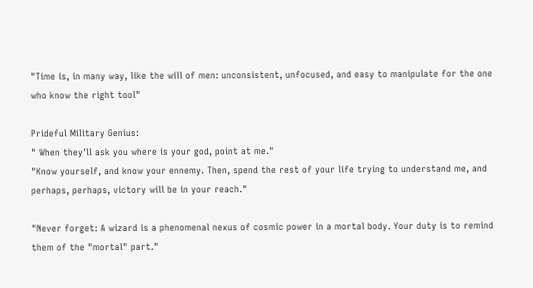"Time is, in many way, like the will of men: unconsistent, unfocused, and easy to manipulate for the one who know the right tool"

Prideful Military Genius:
" When they'll ask you where is your god, point at me."
"Know yourself, and know your ennemy. Then, spend the rest of your life trying to understand me, and perhaps, perhaps, victory will be in your reach."

"Never forget: A wizard is a phenomenal nexus of cosmic power in a mortal body. Your duty is to remind them of the "mortal" part."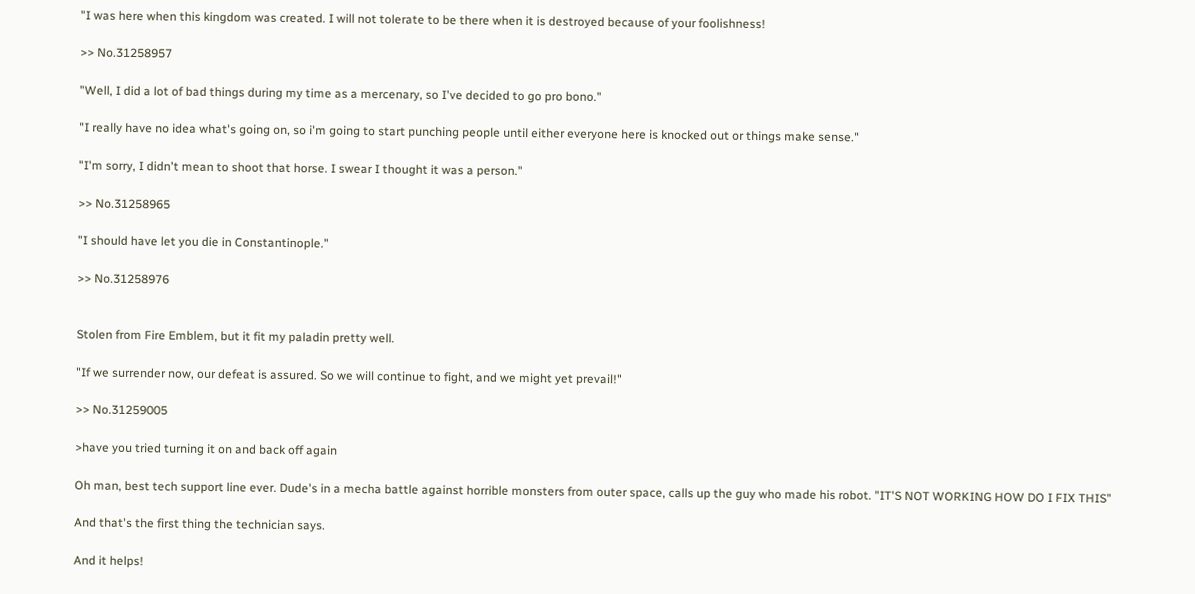"I was here when this kingdom was created. I will not tolerate to be there when it is destroyed because of your foolishness!

>> No.31258957

"Well, I did a lot of bad things during my time as a mercenary, so I've decided to go pro bono."

"I really have no idea what's going on, so i'm going to start punching people until either everyone here is knocked out or things make sense."

"I'm sorry, I didn't mean to shoot that horse. I swear I thought it was a person."

>> No.31258965

"I should have let you die in Constantinople."

>> No.31258976


Stolen from Fire Emblem, but it fit my paladin pretty well.

"If we surrender now, our defeat is assured. So we will continue to fight, and we might yet prevail!"

>> No.31259005

>have you tried turning it on and back off again

Oh man, best tech support line ever. Dude's in a mecha battle against horrible monsters from outer space, calls up the guy who made his robot. "IT'S NOT WORKING HOW DO I FIX THIS"

And that's the first thing the technician says.

And it helps!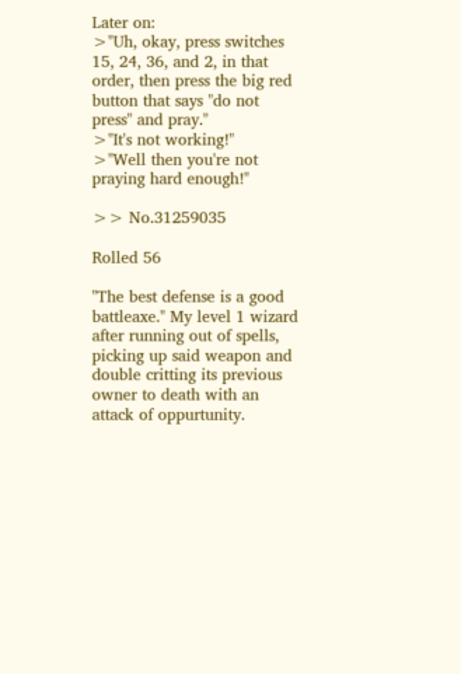Later on:
>"Uh, okay, press switches 15, 24, 36, and 2, in that order, then press the big red button that says "do not press" and pray."
>"It's not working!"
>"Well then you're not praying hard enough!"

>> No.31259035

Rolled 56

"The best defense is a good battleaxe." My level 1 wizard after running out of spells, picking up said weapon and double critting its previous owner to death with an attack of oppurtunity.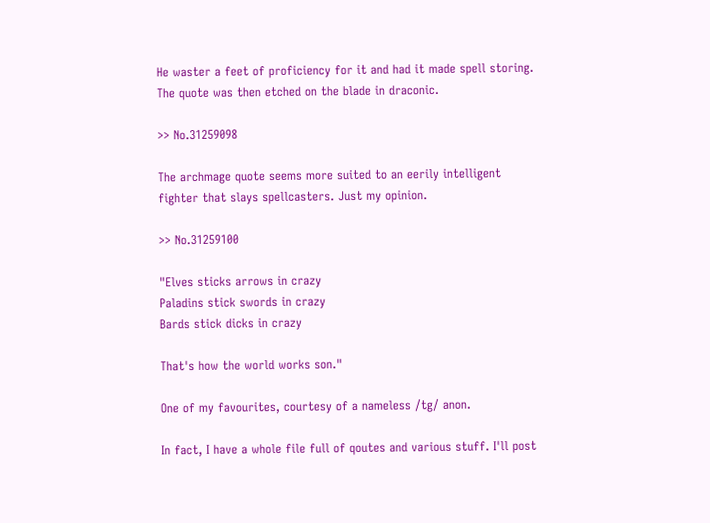He waster a feet of proficiency for it and had it made spell storing. The quote was then etched on the blade in draconic.

>> No.31259098

The archmage quote seems more suited to an eerily intelligent fighter that slays spellcasters. Just my opinion.

>> No.31259100

"Elves sticks arrows in crazy
Paladins stick swords in crazy
Bards stick dicks in crazy

That's how the world works son."

One of my favourites, courtesy of a nameless /tg/ anon.

In fact, I have a whole file full of qoutes and various stuff. I'll post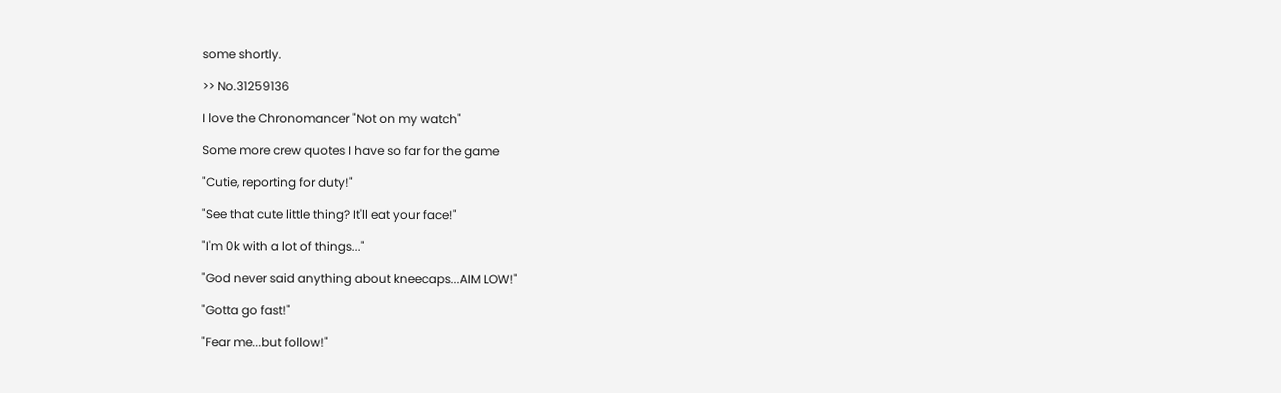some shortly.

>> No.31259136

I love the Chronomancer "Not on my watch"

Some more crew quotes I have so far for the game

"Cutie, reporting for duty!"

"See that cute little thing? It'll eat your face!"

"I'm 0k with a lot of things..."

"God never said anything about kneecaps...AIM LOW!"

"Gotta go fast!"

"Fear me...but follow!"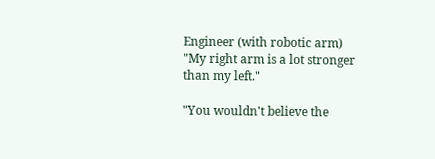Engineer (with robotic arm)
"My right arm is a lot stronger than my left."

"You wouldn't believe the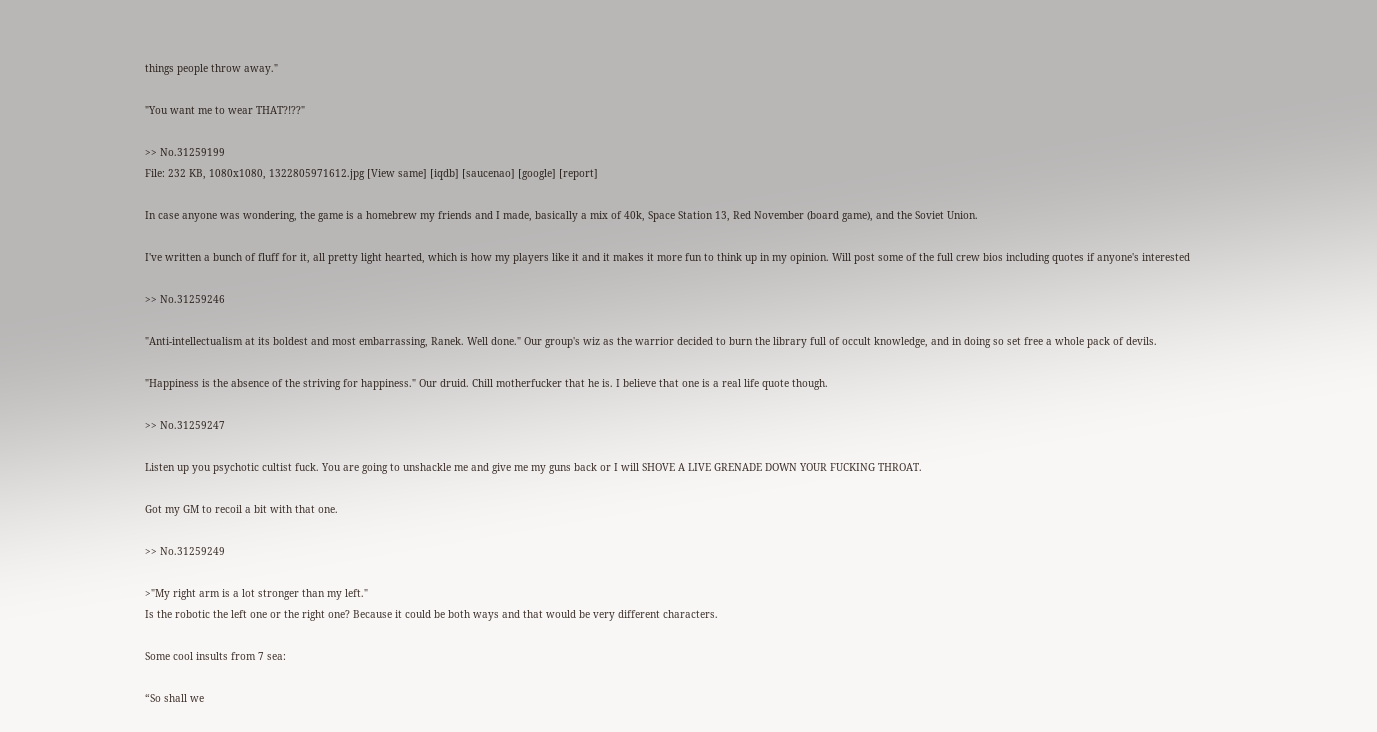things people throw away."

"You want me to wear THAT?!??"

>> No.31259199
File: 232 KB, 1080x1080, 1322805971612.jpg [View same] [iqdb] [saucenao] [google] [report]

In case anyone was wondering, the game is a homebrew my friends and I made, basically a mix of 40k, Space Station 13, Red November (board game), and the Soviet Union.

I've written a bunch of fluff for it, all pretty light hearted, which is how my players like it and it makes it more fun to think up in my opinion. Will post some of the full crew bios including quotes if anyone's interested

>> No.31259246

"Anti-intellectualism at its boldest and most embarrassing, Ranek. Well done." Our group's wiz as the warrior decided to burn the library full of occult knowledge, and in doing so set free a whole pack of devils.

"Happiness is the absence of the striving for happiness." Our druid. Chill motherfucker that he is. I believe that one is a real life quote though.

>> No.31259247

Listen up you psychotic cultist fuck. You are going to unshackle me and give me my guns back or I will SHOVE A LIVE GRENADE DOWN YOUR FUCKING THROAT.

Got my GM to recoil a bit with that one.

>> No.31259249

>"My right arm is a lot stronger than my left."
Is the robotic the left one or the right one? Because it could be both ways and that would be very different characters.

Some cool insults from 7 sea:

“So shall we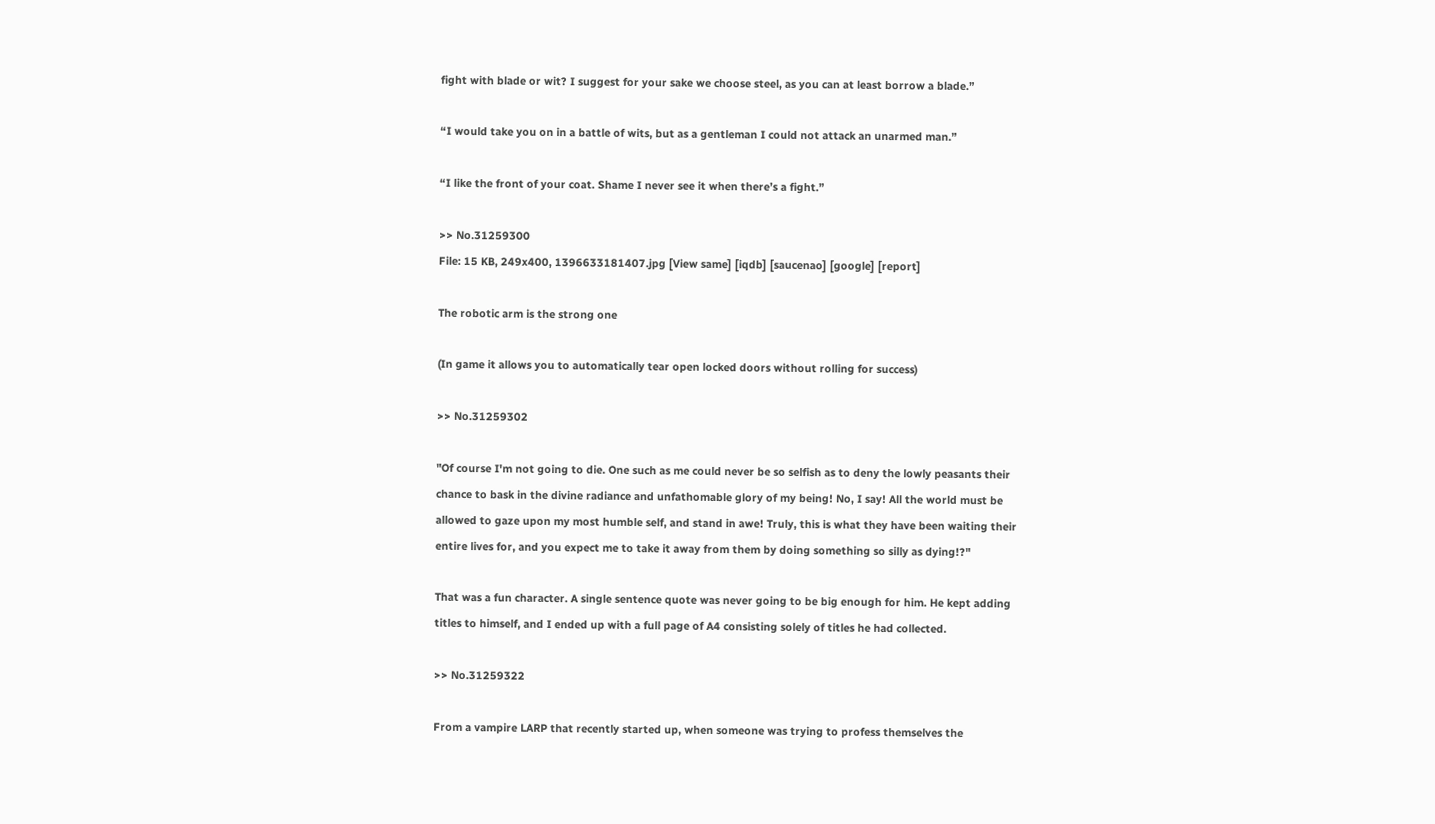fight with blade or wit? I suggest for your sake we choose steel, as you can at least borrow a blade.”

“I would take you on in a battle of wits, but as a gentleman I could not attack an unarmed man.”

“I like the front of your coat. Shame I never see it when there’s a fight.”

>> No.31259300
File: 15 KB, 249x400, 1396633181407.jpg [View same] [iqdb] [saucenao] [google] [report]

The robotic arm is the strong one

(In game it allows you to automatically tear open locked doors without rolling for success)

>> No.31259302

"Of course I'm not going to die. One such as me could never be so selfish as to deny the lowly peasants their chance to bask in the divine radiance and unfathomable glory of my being! No, I say! All the world must be allowed to gaze upon my most humble self, and stand in awe! Truly, this is what they have been waiting their entire lives for, and you expect me to take it away from them by doing something so silly as dying!?"

That was a fun character. A single sentence quote was never going to be big enough for him. He kept adding titles to himself, and I ended up with a full page of A4 consisting solely of titles he had collected.

>> No.31259322

From a vampire LARP that recently started up, when someone was trying to profess themselves the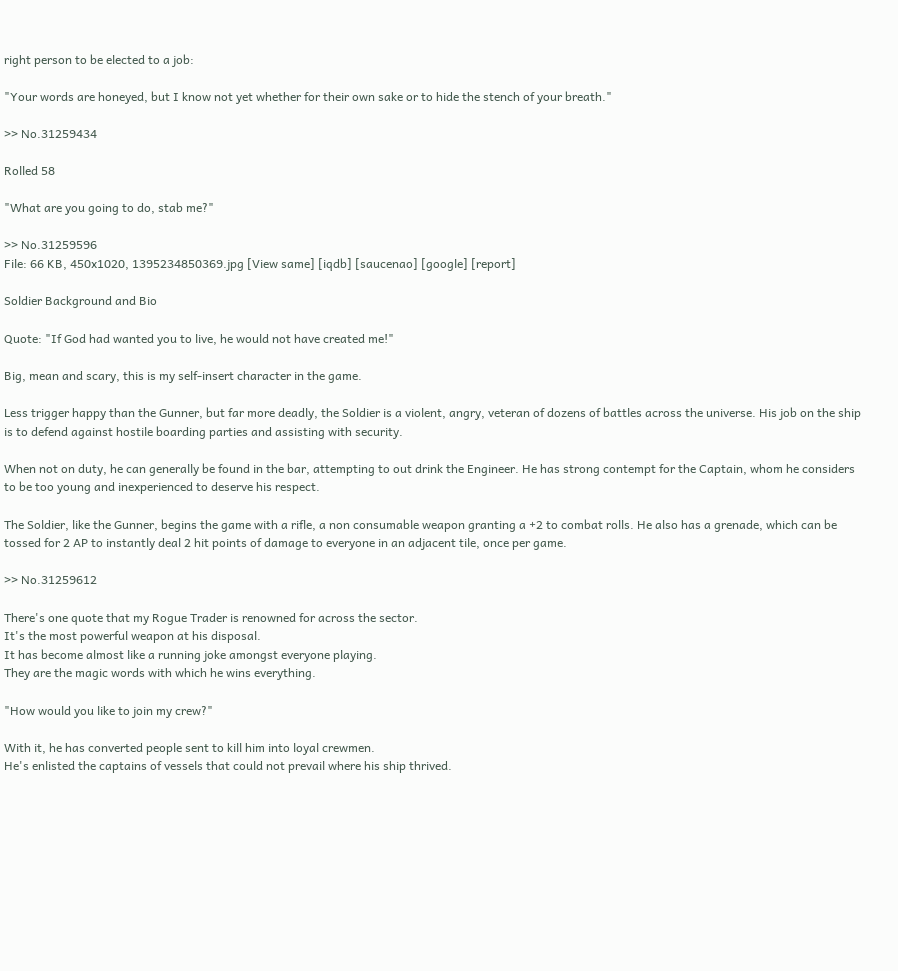right person to be elected to a job:

"Your words are honeyed, but I know not yet whether for their own sake or to hide the stench of your breath."

>> No.31259434

Rolled 58

"What are you going to do, stab me?"

>> No.31259596
File: 66 KB, 450x1020, 1395234850369.jpg [View same] [iqdb] [saucenao] [google] [report]

Soldier Background and Bio

Quote: "If God had wanted you to live, he would not have created me!"

Big, mean and scary, this is my self-insert character in the game.

Less trigger happy than the Gunner, but far more deadly, the Soldier is a violent, angry, veteran of dozens of battles across the universe. His job on the ship is to defend against hostile boarding parties and assisting with security.

When not on duty, he can generally be found in the bar, attempting to out drink the Engineer. He has strong contempt for the Captain, whom he considers to be too young and inexperienced to deserve his respect.

The Soldier, like the Gunner, begins the game with a rifle, a non consumable weapon granting a +2 to combat rolls. He also has a grenade, which can be tossed for 2 AP to instantly deal 2 hit points of damage to everyone in an adjacent tile, once per game.

>> No.31259612

There's one quote that my Rogue Trader is renowned for across the sector.
It's the most powerful weapon at his disposal.
It has become almost like a running joke amongst everyone playing.
They are the magic words with which he wins everything.

"How would you like to join my crew?"

With it, he has converted people sent to kill him into loyal crewmen.
He's enlisted the captains of vessels that could not prevail where his ship thrived.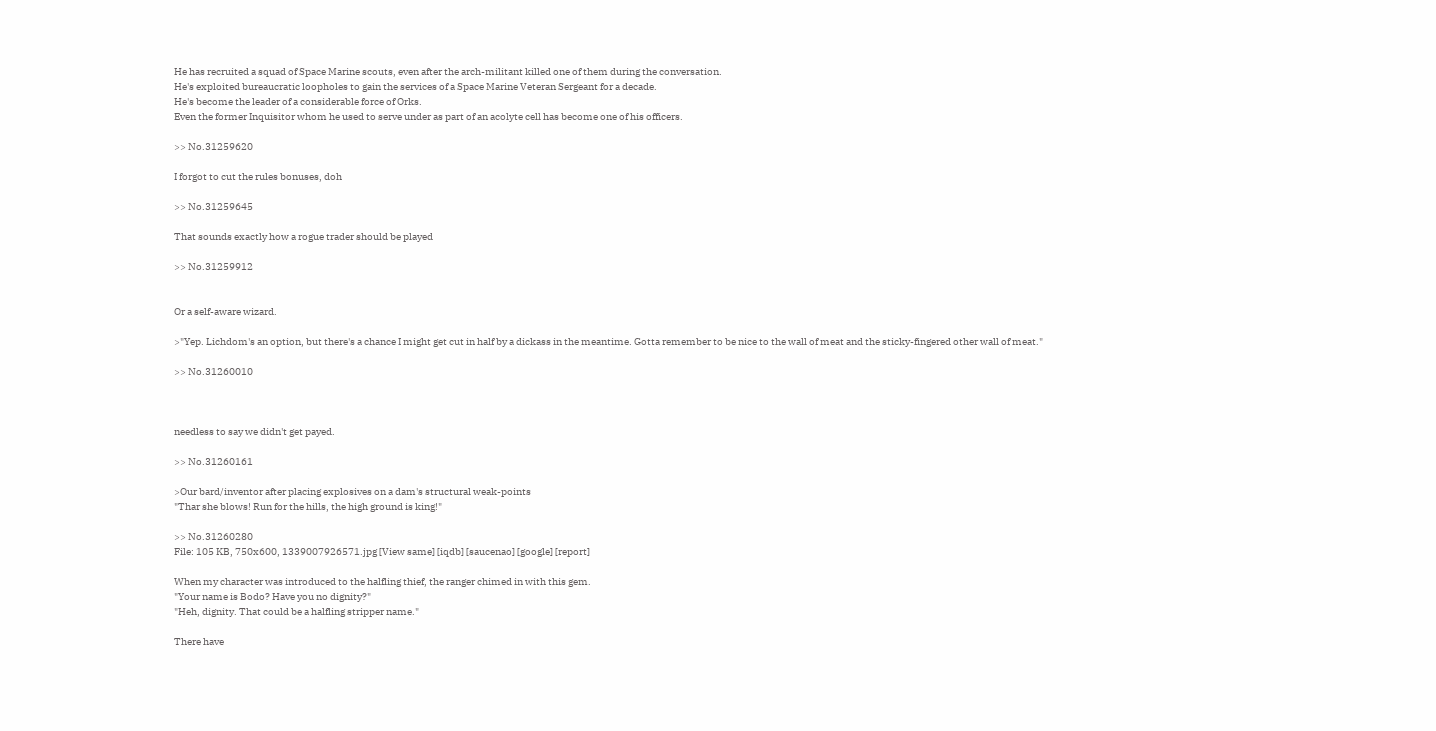He has recruited a squad of Space Marine scouts, even after the arch-militant killed one of them during the conversation.
He's exploited bureaucratic loopholes to gain the services of a Space Marine Veteran Sergeant for a decade.
He's become the leader of a considerable force of Orks.
Even the former Inquisitor whom he used to serve under as part of an acolyte cell has become one of his officers.

>> No.31259620

I forgot to cut the rules bonuses, doh

>> No.31259645

That sounds exactly how a rogue trader should be played

>> No.31259912


Or a self-aware wizard.

>"Yep. Lichdom's an option, but there's a chance I might get cut in half by a dickass in the meantime. Gotta remember to be nice to the wall of meat and the sticky-fingered other wall of meat."

>> No.31260010



needless to say we didn't get payed.

>> No.31260161

>Our bard/inventor after placing explosives on a dam's structural weak-points
"Thar she blows! Run for the hills, the high ground is king!"

>> No.31260280
File: 105 KB, 750x600, 1339007926571.jpg [View same] [iqdb] [saucenao] [google] [report]

When my character was introduced to the halfling thief, the ranger chimed in with this gem.
"Your name is Bodo? Have you no dignity?"
"Heh, dignity. That could be a halfling stripper name."

There have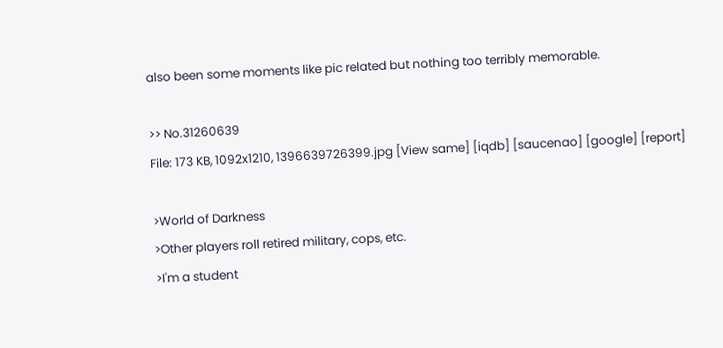also been some moments like pic related but nothing too terribly memorable.

>> No.31260639
File: 173 KB, 1092x1210, 1396639726399.jpg [View same] [iqdb] [saucenao] [google] [report]

>World of Darkness
>Other players roll retired military, cops, etc.
>I'm a student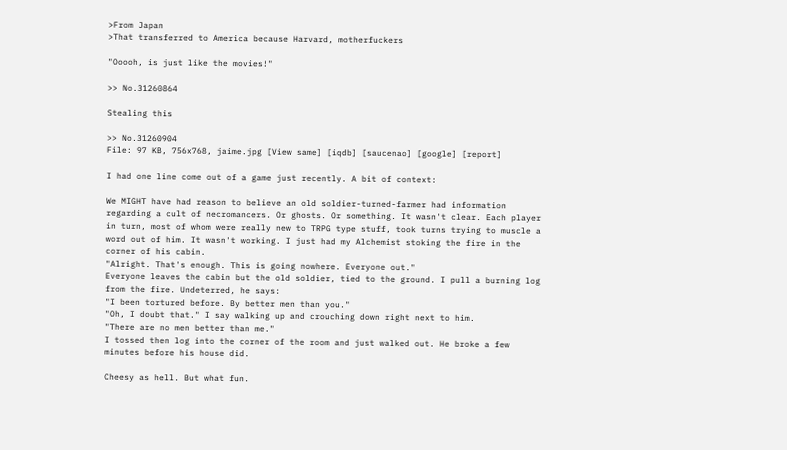>From Japan
>That transferred to America because Harvard, motherfuckers

"Ooooh, is just like the movies!"

>> No.31260864

Stealing this

>> No.31260904
File: 97 KB, 756x768, jaime.jpg [View same] [iqdb] [saucenao] [google] [report]

I had one line come out of a game just recently. A bit of context:

We MIGHT have had reason to believe an old soldier-turned-farmer had information regarding a cult of necromancers. Or ghosts. Or something. It wasn't clear. Each player in turn, most of whom were really new to TRPG type stuff, took turns trying to muscle a word out of him. It wasn't working. I just had my Alchemist stoking the fire in the corner of his cabin.
"Alright. That's enough. This is going nowhere. Everyone out."
Everyone leaves the cabin but the old soldier, tied to the ground. I pull a burning log from the fire. Undeterred, he says:
"I been tortured before. By better men than you."
"Oh, I doubt that." I say walking up and crouching down right next to him.
"There are no men better than me."
I tossed then log into the corner of the room and just walked out. He broke a few minutes before his house did.

Cheesy as hell. But what fun.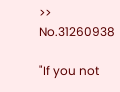>> No.31260938

"If you not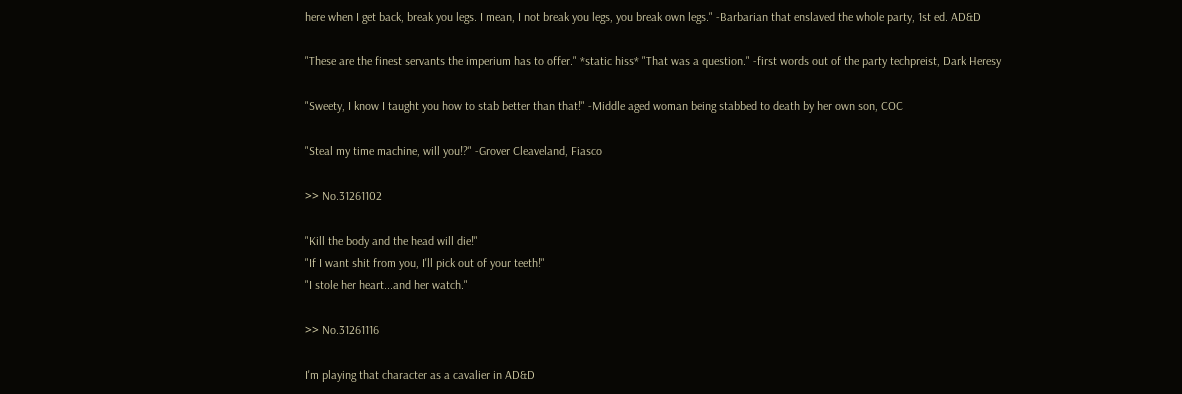here when I get back, break you legs. I mean, I not break you legs, you break own legs." -Barbarian that enslaved the whole party, 1st ed. AD&D

"These are the finest servants the imperium has to offer." *static hiss* "That was a question." -first words out of the party techpreist, Dark Heresy

"Sweety, I know I taught you how to stab better than that!" -Middle aged woman being stabbed to death by her own son, COC

"Steal my time machine, will you!?" -Grover Cleaveland, Fiasco

>> No.31261102

"Kill the body and the head will die!"
"If I want shit from you, I'll pick out of your teeth!"
"I stole her heart...and her watch."

>> No.31261116

I'm playing that character as a cavalier in AD&D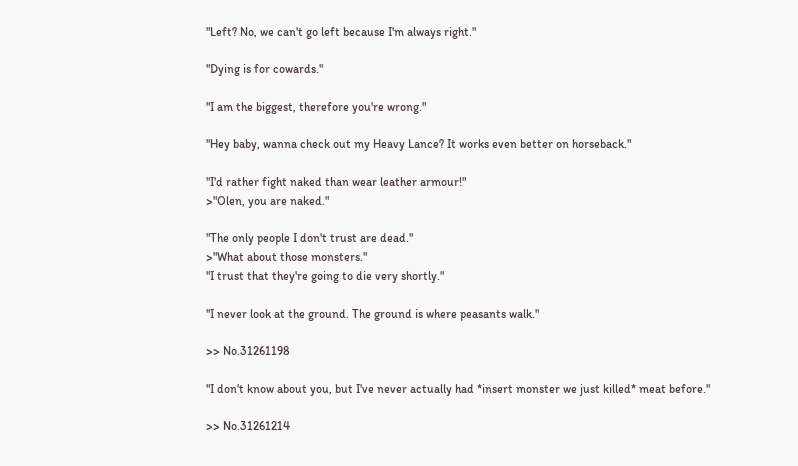"Left? No, we can't go left because I'm always right."

"Dying is for cowards."

"I am the biggest, therefore you're wrong."

"Hey baby, wanna check out my Heavy Lance? It works even better on horseback."

"I'd rather fight naked than wear leather armour!"
>"Olen, you are naked."

"The only people I don't trust are dead."
>"What about those monsters."
"I trust that they're going to die very shortly."

"I never look at the ground. The ground is where peasants walk."

>> No.31261198

"I don't know about you, but I've never actually had *insert monster we just killed* meat before."

>> No.31261214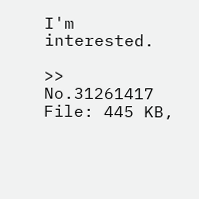I'm interested.

>> No.31261417
File: 445 KB,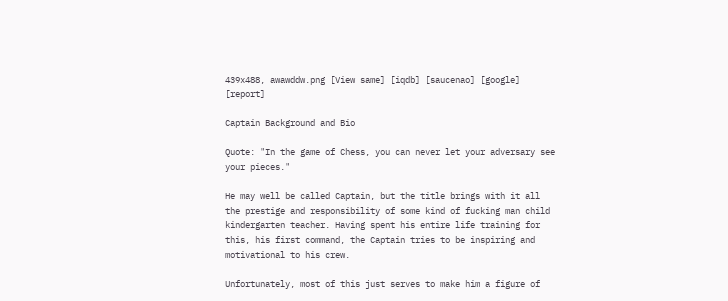439x488, awawddw.png [View same] [iqdb] [saucenao] [google] [report]

Captain Background and Bio

Quote: "In the game of Chess, you can never let your adversary see your pieces."

He may well be called Captain, but the title brings with it all the prestige and responsibility of some kind of fucking man child kindergarten teacher. Having spent his entire life training for this, his first command, the Captain tries to be inspiring and motivational to his crew.

Unfortunately, most of this just serves to make him a figure of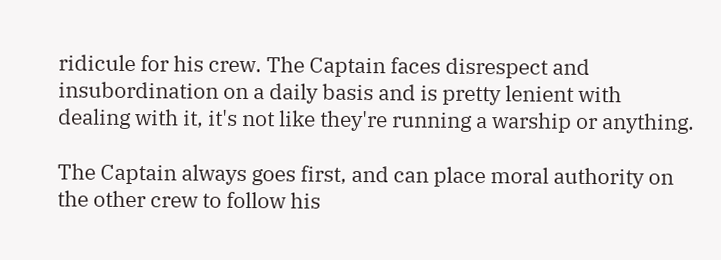ridicule for his crew. The Captain faces disrespect and insubordination on a daily basis and is pretty lenient with dealing with it, it's not like they're running a warship or anything.

The Captain always goes first, and can place moral authority on the other crew to follow his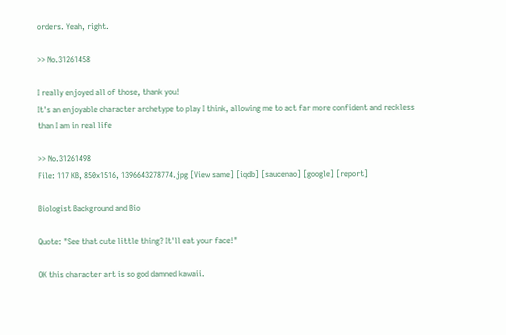orders. Yeah, right.

>> No.31261458

I really enjoyed all of those, thank you!
It's an enjoyable character archetype to play I think, allowing me to act far more confident and reckless than I am in real life

>> No.31261498
File: 117 KB, 850x1516, 1396643278774.jpg [View same] [iqdb] [saucenao] [google] [report]

Biologist Background and Bio

Quote: "See that cute little thing? It'll eat your face!"

OK this character art is so god damned kawaii.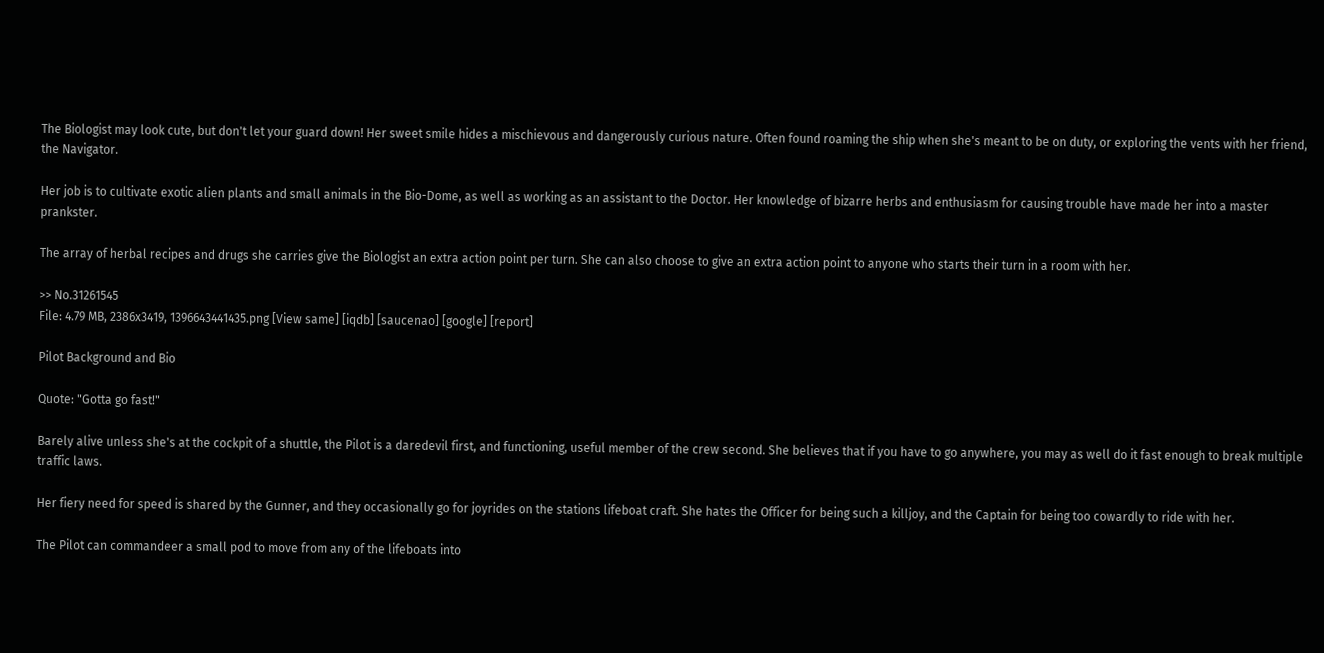The Biologist may look cute, but don't let your guard down! Her sweet smile hides a mischievous and dangerously curious nature. Often found roaming the ship when she's meant to be on duty, or exploring the vents with her friend, the Navigator.

Her job is to cultivate exotic alien plants and small animals in the Bio-Dome, as well as working as an assistant to the Doctor. Her knowledge of bizarre herbs and enthusiasm for causing trouble have made her into a master prankster.

The array of herbal recipes and drugs she carries give the Biologist an extra action point per turn. She can also choose to give an extra action point to anyone who starts their turn in a room with her.

>> No.31261545
File: 4.79 MB, 2386x3419, 1396643441435.png [View same] [iqdb] [saucenao] [google] [report]

Pilot Background and Bio

Quote: "Gotta go fast!"

Barely alive unless she's at the cockpit of a shuttle, the Pilot is a daredevil first, and functioning, useful member of the crew second. She believes that if you have to go anywhere, you may as well do it fast enough to break multiple traffic laws.

Her fiery need for speed is shared by the Gunner, and they occasionally go for joyrides on the stations lifeboat craft. She hates the Officer for being such a killjoy, and the Captain for being too cowardly to ride with her.

The Pilot can commandeer a small pod to move from any of the lifeboats into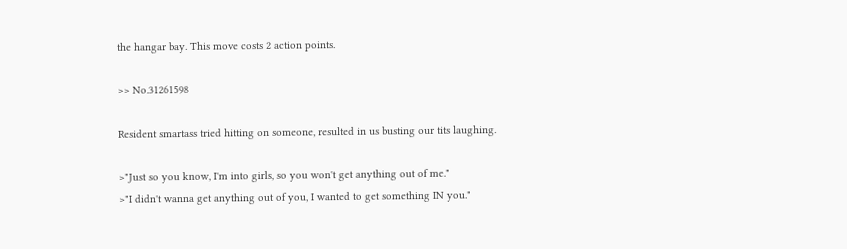the hangar bay. This move costs 2 action points.

>> No.31261598

Resident smartass tried hitting on someone, resulted in us busting our tits laughing.

>"Just so you know, I'm into girls, so you won't get anything out of me."
>"I didn't wanna get anything out of you, I wanted to get something IN you."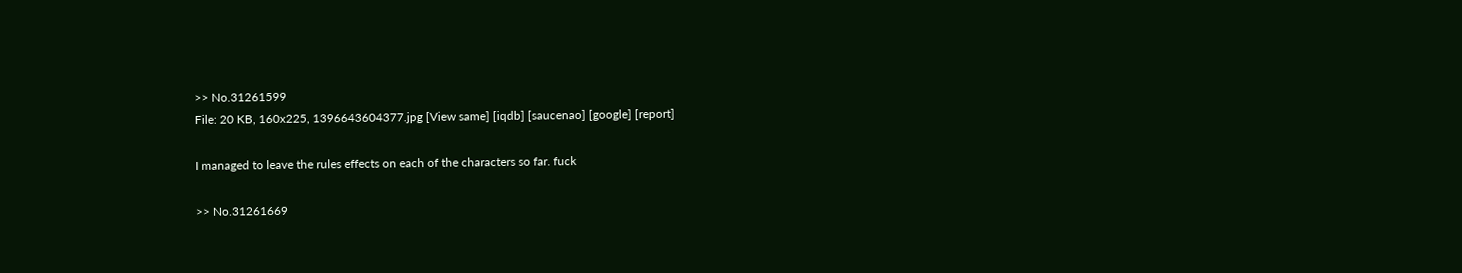>> No.31261599
File: 20 KB, 160x225, 1396643604377.jpg [View same] [iqdb] [saucenao] [google] [report]

I managed to leave the rules effects on each of the characters so far. fuck

>> No.31261669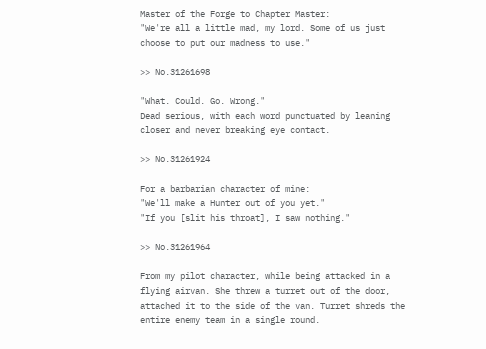Master of the Forge to Chapter Master:
"We're all a little mad, my lord. Some of us just choose to put our madness to use."

>> No.31261698

"What. Could. Go. Wrong."
Dead serious, with each word punctuated by leaning closer and never breaking eye contact.

>> No.31261924

For a barbarian character of mine:
"We'll make a Hunter out of you yet."
"If you [slit his throat], I saw nothing."

>> No.31261964

From my pilot character, while being attacked in a flying airvan. She threw a turret out of the door, attached it to the side of the van. Turret shreds the entire enemy team in a single round.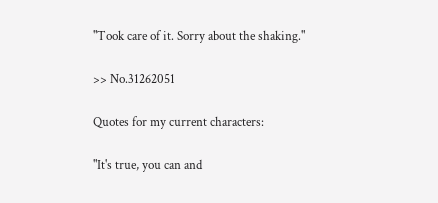"Took care of it. Sorry about the shaking."

>> No.31262051

Quotes for my current characters:

"It's true, you can and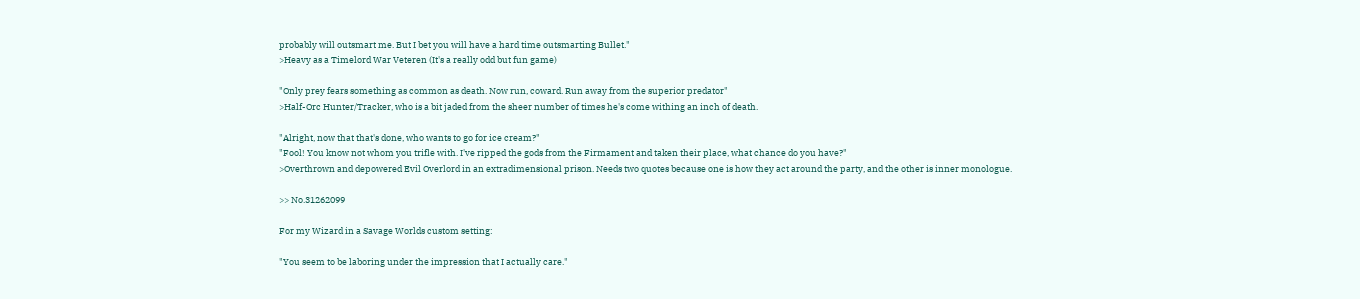probably will outsmart me. But I bet you will have a hard time outsmarting Bullet."
>Heavy as a Timelord War Veteren (It's a really odd but fun game)

"Only prey fears something as common as death. Now run, coward. Run away from the superior predator"
>Half-Orc Hunter/Tracker, who is a bit jaded from the sheer number of times he's come withing an inch of death.

"Alright, now that that's done, who wants to go for ice cream?"
"Fool! You know not whom you trifle with. I've ripped the gods from the Firmament and taken their place, what chance do you have?"
>Overthrown and depowered Evil Overlord in an extradimensional prison. Needs two quotes because one is how they act around the party, and the other is inner monologue.

>> No.31262099

For my Wizard in a Savage Worlds custom setting:

"You seem to be laboring under the impression that I actually care."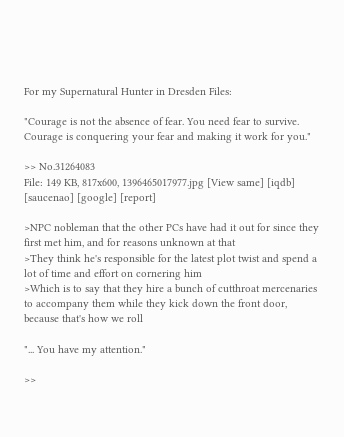For my Supernatural Hunter in Dresden Files:

"Courage is not the absence of fear. You need fear to survive. Courage is conquering your fear and making it work for you."

>> No.31264083
File: 149 KB, 817x600, 1396465017977.jpg [View same] [iqdb] [saucenao] [google] [report]

>NPC nobleman that the other PCs have had it out for since they first met him, and for reasons unknown at that
>They think he's responsible for the latest plot twist and spend a lot of time and effort on cornering him
>Which is to say that they hire a bunch of cutthroat mercenaries to accompany them while they kick down the front door, because that's how we roll

"... You have my attention."

>>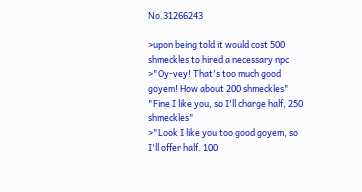No.31266243

>upon being told it would cost 500 shmeckles to hired a necessary npc
>"Oy-vey! That's too much good goyem! How about 200 shmeckles"
"Fine I like you, so I'll charge half, 250 shmeckles"
>"Look I like you too good goyem, so I'll offer half. 100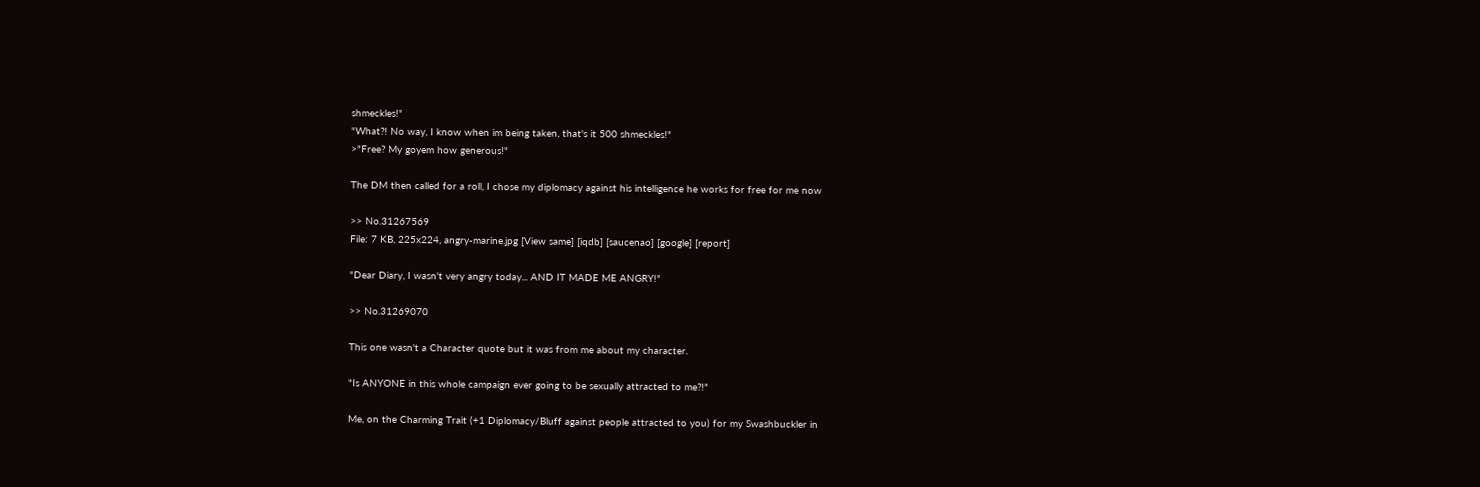shmeckles!"
"What?! No way, I know when im being taken, that's it 500 shmeckles!"
>"Free? My goyem how generous!"

The DM then called for a roll, I chose my diplomacy against his intelligence he works for free for me now

>> No.31267569
File: 7 KB, 225x224, angry-marine.jpg [View same] [iqdb] [saucenao] [google] [report]

"Dear Diary, I wasn't very angry today... AND IT MADE ME ANGRY!"

>> No.31269070

This one wasn't a Character quote but it was from me about my character.

"Is ANYONE in this whole campaign ever going to be sexually attracted to me?!"

Me, on the Charming Trait (+1 Diplomacy/Bluff against people attracted to you) for my Swashbuckler in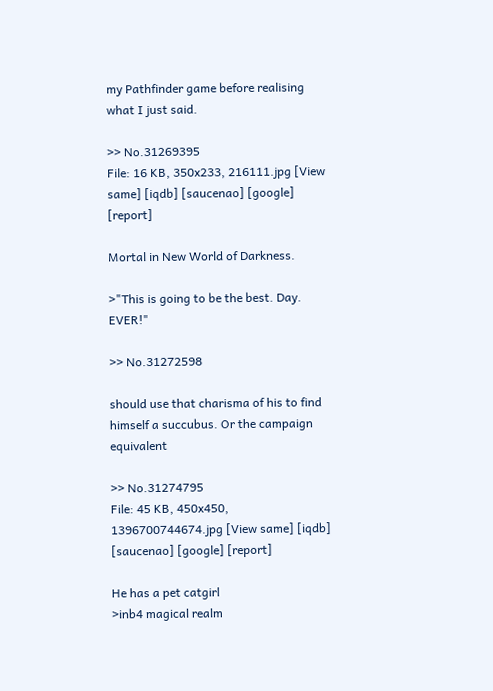my Pathfinder game before realising what I just said.

>> No.31269395
File: 16 KB, 350x233, 216111.jpg [View same] [iqdb] [saucenao] [google] [report]

Mortal in New World of Darkness.

>"This is going to be the best. Day. EVER!"

>> No.31272598

should use that charisma of his to find himself a succubus. Or the campaign equivalent

>> No.31274795
File: 45 KB, 450x450, 1396700744674.jpg [View same] [iqdb] [saucenao] [google] [report]

He has a pet catgirl
>inb4 magical realm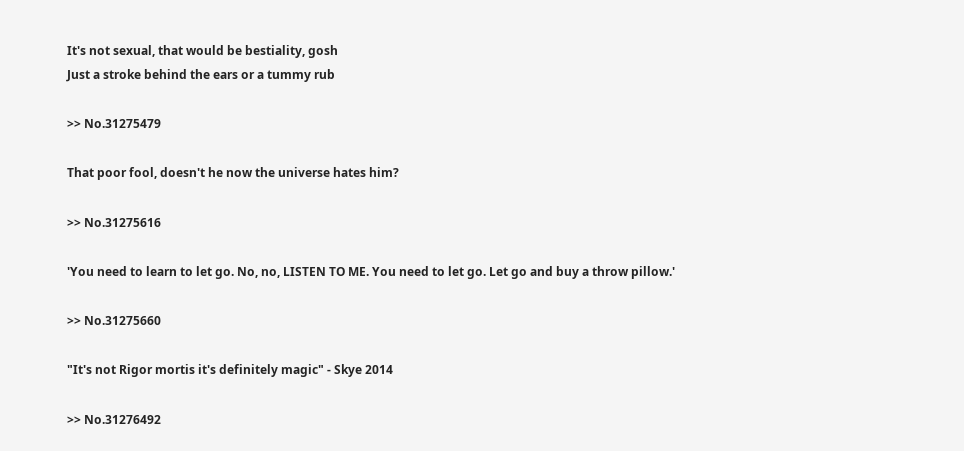It's not sexual, that would be bestiality, gosh
Just a stroke behind the ears or a tummy rub

>> No.31275479

That poor fool, doesn't he now the universe hates him?

>> No.31275616

'You need to learn to let go. No, no, LISTEN TO ME. You need to let go. Let go and buy a throw pillow.'

>> No.31275660

"It's not Rigor mortis it's definitely magic" - Skye 2014

>> No.31276492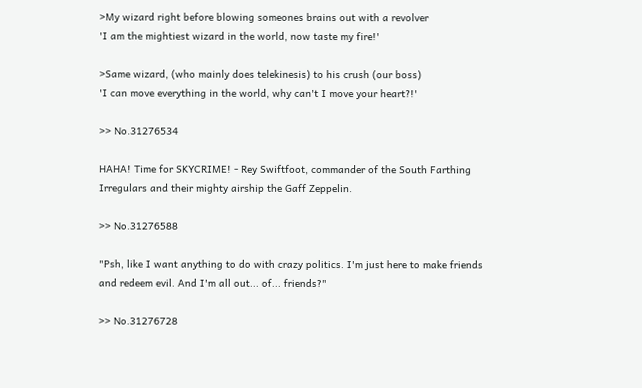>My wizard right before blowing someones brains out with a revolver
'I am the mightiest wizard in the world, now taste my fire!'

>Same wizard, (who mainly does telekinesis) to his crush (our boss)
'I can move everything in the world, why can't I move your heart?!'

>> No.31276534

HAHA! Time for SKYCRIME! - Rey Swiftfoot, commander of the South Farthing Irregulars and their mighty airship the Gaff Zeppelin.

>> No.31276588

"Psh, like I want anything to do with crazy politics. I'm just here to make friends and redeem evil. And I'm all out... of... friends?"

>> No.31276728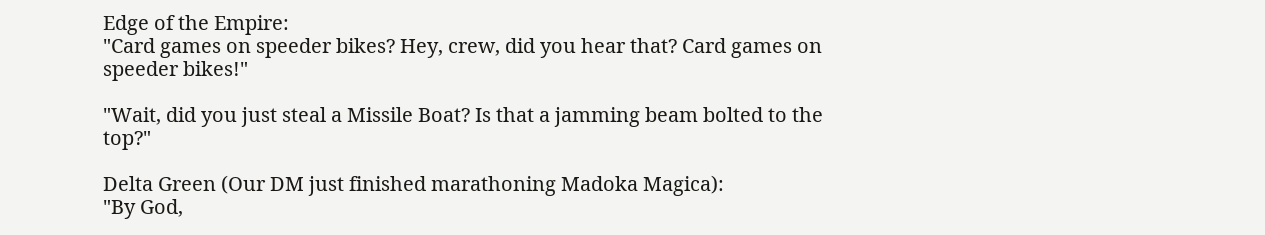Edge of the Empire:
"Card games on speeder bikes? Hey, crew, did you hear that? Card games on speeder bikes!"

"Wait, did you just steal a Missile Boat? Is that a jamming beam bolted to the top?"

Delta Green (Our DM just finished marathoning Madoka Magica):
"By God,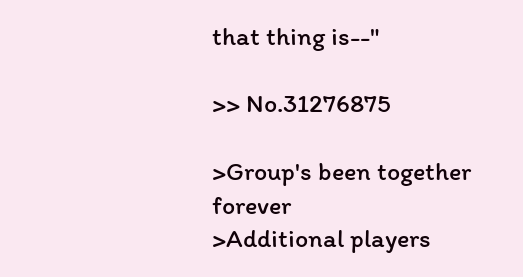that thing is--"

>> No.31276875

>Group's been together forever
>Additional players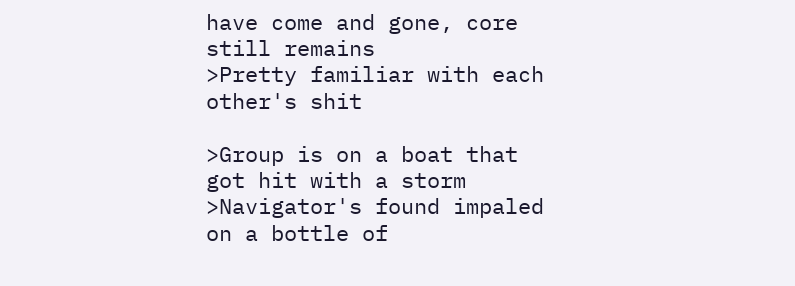have come and gone, core still remains
>Pretty familiar with each other's shit

>Group is on a boat that got hit with a storm
>Navigator's found impaled on a bottle of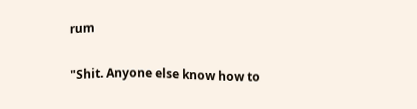rum

"Shit. Anyone else know how to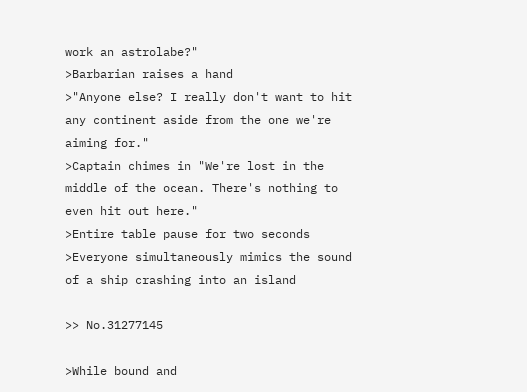work an astrolabe?"
>Barbarian raises a hand
>"Anyone else? I really don't want to hit any continent aside from the one we're aiming for."
>Captain chimes in "We're lost in the middle of the ocean. There's nothing to even hit out here."
>Entire table pause for two seconds
>Everyone simultaneously mimics the sound of a ship crashing into an island

>> No.31277145

>While bound and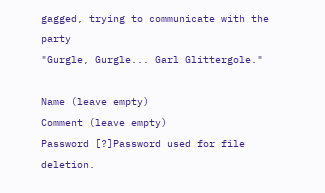gagged, trying to communicate with the party
"Gurgle, Gurgle... Garl Glittergole."

Name (leave empty)
Comment (leave empty)
Password [?]Password used for file deletion.